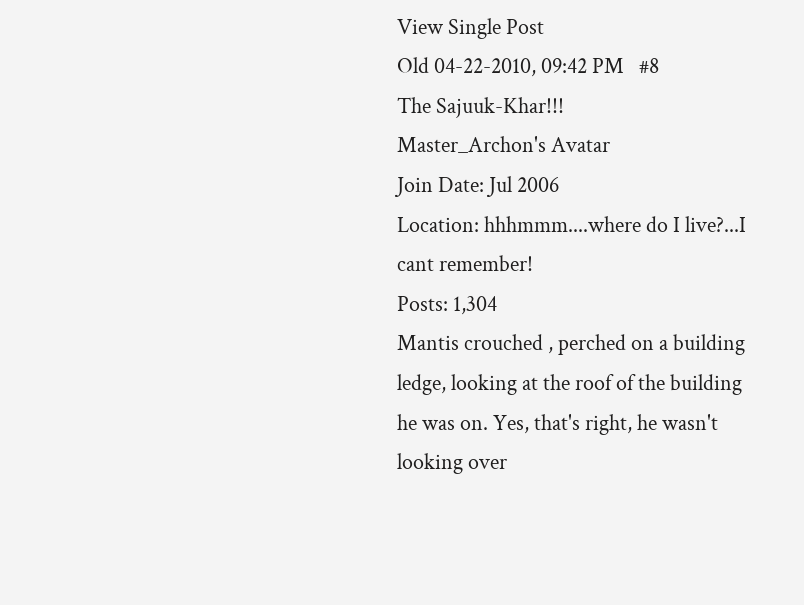View Single Post
Old 04-22-2010, 09:42 PM   #8
The Sajuuk-Khar!!!
Master_Archon's Avatar
Join Date: Jul 2006
Location: hhhmmm....where do I live?...I cant remember!
Posts: 1,304
Mantis crouched , perched on a building ledge, looking at the roof of the building he was on. Yes, that's right, he wasn't looking over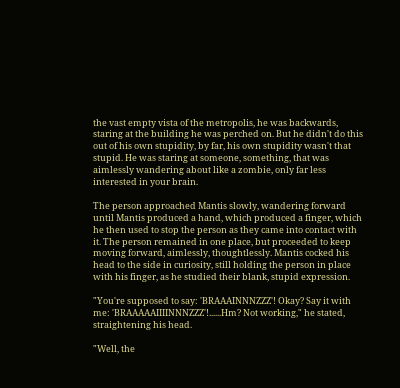the vast empty vista of the metropolis, he was backwards, staring at the building he was perched on. But he didn't do this out of his own stupidity, by far, his own stupidity wasn't that stupid. He was staring at someone, something, that was aimlessly wandering about like a zombie, only far less interested in your brain.

The person approached Mantis slowly, wandering forward until Mantis produced a hand, which produced a finger, which he then used to stop the person as they came into contact with it. The person remained in one place, but proceeded to keep moving forward, aimlessly, thoughtlessly. Mantis cocked his head to the side in curiosity, still holding the person in place with his finger, as he studied their blank, stupid expression.

"You're supposed to say: 'BRAAAINNNZZZ'! Okay? Say it with me: 'BRAAAAAIIIINNNZZZ'!......Hm? Not working," he stated, straightening his head.

"Well, the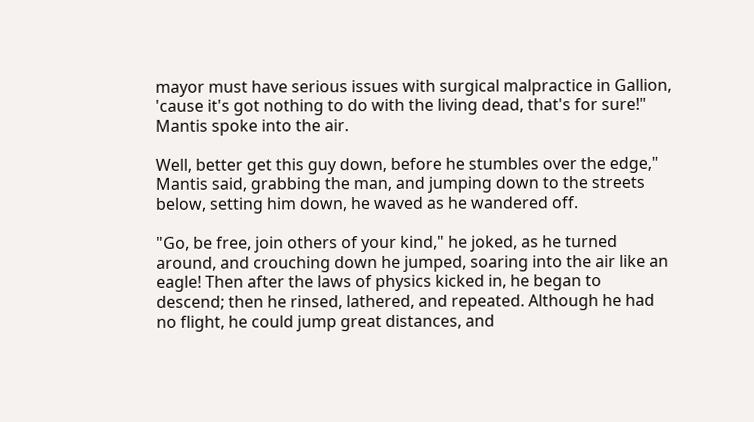mayor must have serious issues with surgical malpractice in Gallion, 'cause it's got nothing to do with the living dead, that's for sure!" Mantis spoke into the air.

Well, better get this guy down, before he stumbles over the edge," Mantis said, grabbing the man, and jumping down to the streets below, setting him down, he waved as he wandered off.

"Go, be free, join others of your kind," he joked, as he turned around, and crouching down he jumped, soaring into the air like an eagle! Then after the laws of physics kicked in, he began to descend; then he rinsed, lathered, and repeated. Although he had no flight, he could jump great distances, and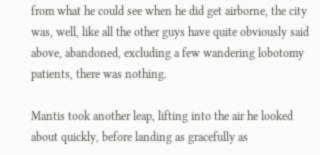from what he could see when he did get airborne, the city was, well, like all the other guys have quite obviously said above, abandoned, excluding a few wandering lobotomy patients, there was nothing.

Mantis took another leap, lifting into the air he looked about quickly, before landing as gracefully as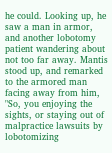he could. Looking up, he saw a man in armor, and another lobotomy patient wandering about not too far away. Mantis stood up, and remarked to the armored man facing away from him, "So, you enjoying the sights, or staying out of malpractice lawsuits by lobotomizing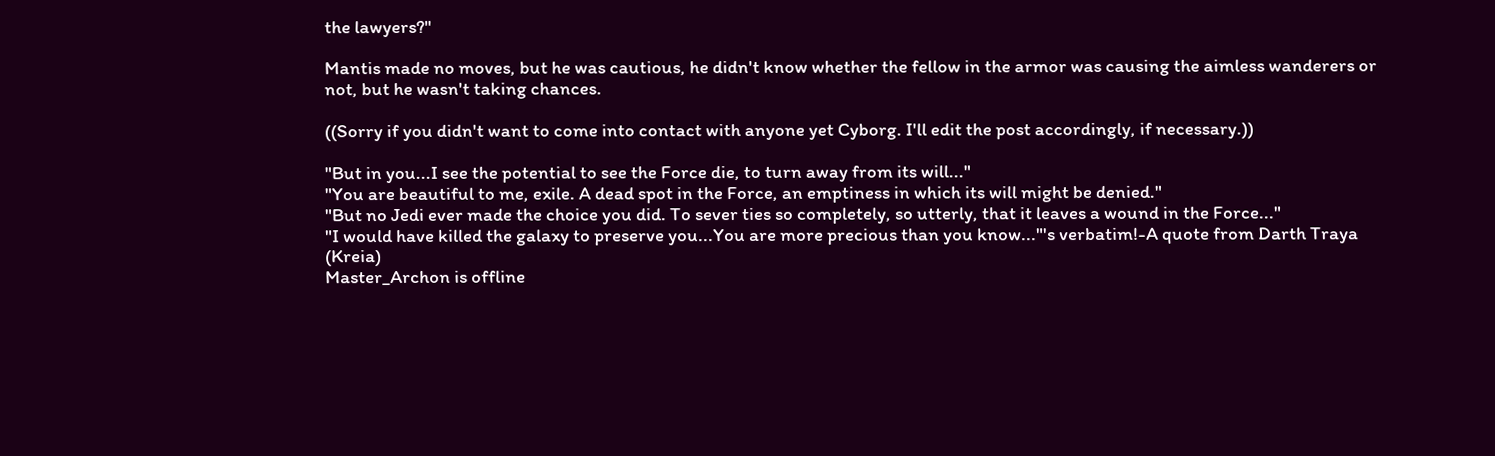the lawyers?"

Mantis made no moves, but he was cautious, he didn't know whether the fellow in the armor was causing the aimless wanderers or not, but he wasn't taking chances.

((Sorry if you didn't want to come into contact with anyone yet Cyborg. I'll edit the post accordingly, if necessary.))

"But in you...I see the potential to see the Force die, to turn away from its will..."
"You are beautiful to me, exile. A dead spot in the Force, an emptiness in which its will might be denied."
"But no Jedi ever made the choice you did. To sever ties so completely, so utterly, that it leaves a wound in the Force..."
"I would have killed the galaxy to preserve you...You are more precious than you know..."'s verbatim!-A quote from Darth Traya (Kreia)
Master_Archon is offline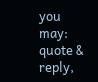you may: quote & reply,